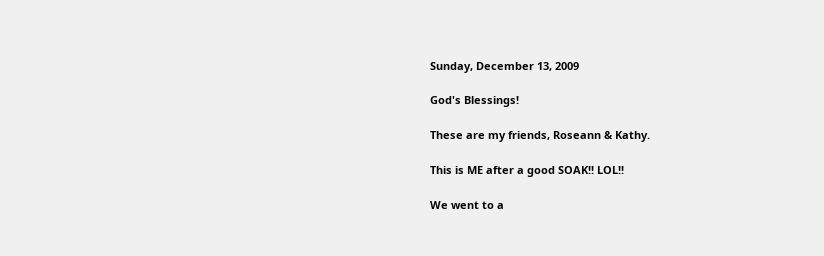Sunday, December 13, 2009

God's Blessings!

These are my friends, Roseann & Kathy.

This is ME after a good SOAK!! LOL!!

We went to a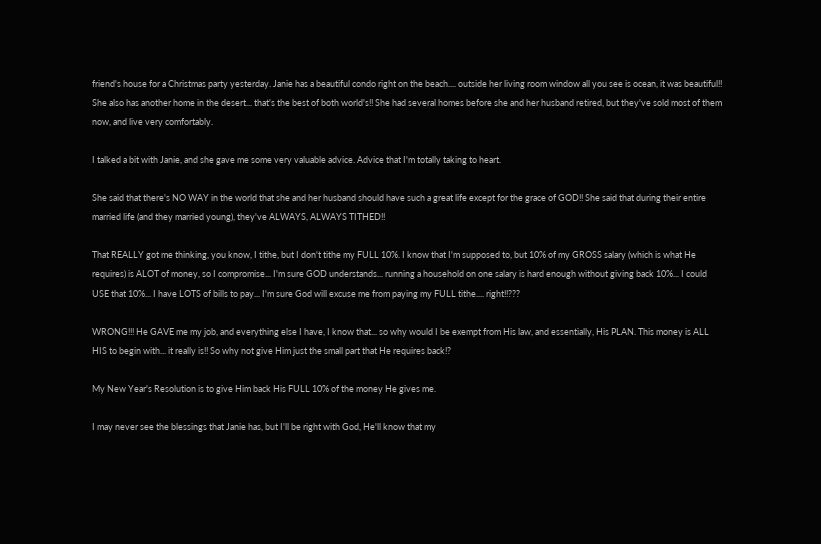friend's house for a Christmas party yesterday. Janie has a beautiful condo right on the beach.... outside her living room window all you see is ocean, it was beautiful!! She also has another home in the desert... that's the best of both world's!! She had several homes before she and her husband retired, but they've sold most of them now, and live very comfortably.

I talked a bit with Janie, and she gave me some very valuable advice. Advice that I'm totally taking to heart.

She said that there's NO WAY in the world that she and her husband should have such a great life except for the grace of GOD!! She said that during their entire married life (and they married young), they've ALWAYS, ALWAYS TITHED!!

That REALLY got me thinking, you know, I tithe, but I don't tithe my FULL 10%. I know that I'm supposed to, but 10% of my GROSS salary (which is what He requires) is ALOT of money, so I compromise... I'm sure GOD understands... running a household on one salary is hard enough without giving back 10%... I could USE that 10%... I have LOTS of bills to pay... I'm sure God will excuse me from paying my FULL tithe.... right!!???

WRONG!!! He GAVE me my job, and everything else I have, I know that... so why would I be exempt from His law, and essentially, His PLAN. This money is ALL HIS to begin with... it really is!! So why not give Him just the small part that He requires back!?

My New Year's Resolution is to give Him back His FULL 10% of the money He gives me.

I may never see the blessings that Janie has, but I'll be right with God, He'll know that my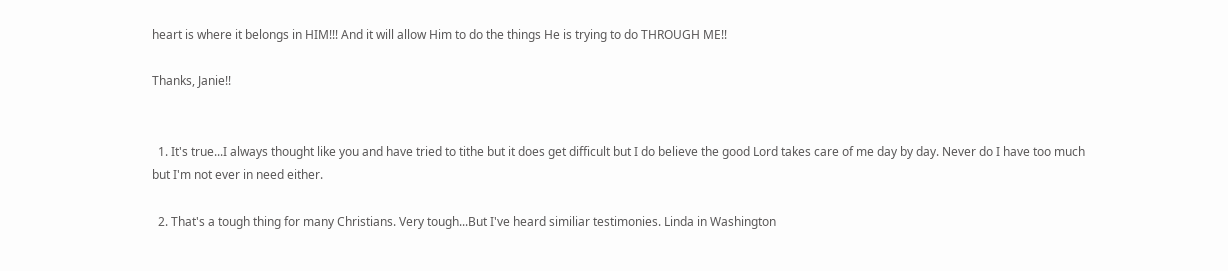heart is where it belongs in HIM!!! And it will allow Him to do the things He is trying to do THROUGH ME!!

Thanks, Janie!!


  1. It's true...I always thought like you and have tried to tithe but it does get difficult but I do believe the good Lord takes care of me day by day. Never do I have too much but I'm not ever in need either.

  2. That's a tough thing for many Christians. Very tough...But I've heard similiar testimonies. Linda in Washington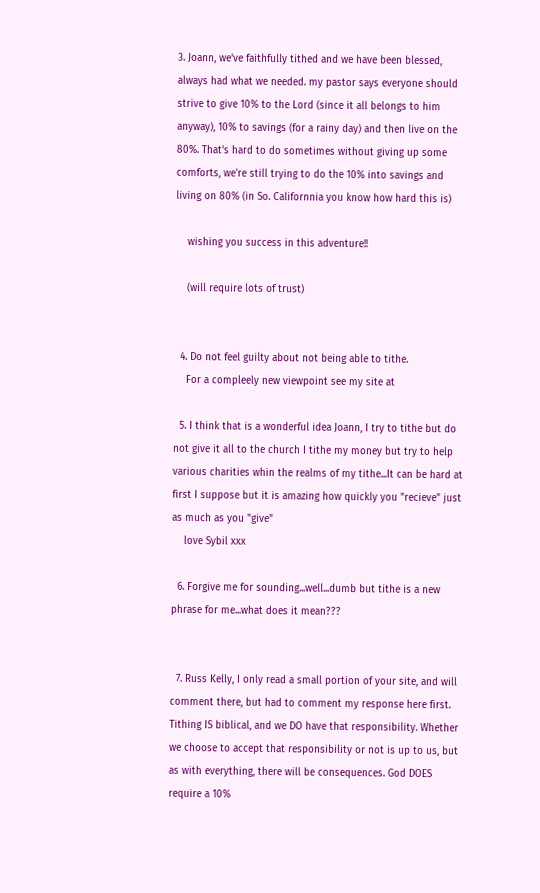3. Joann, we've faithfully tithed and we have been blessed, always had what we needed. my pastor says everyone should strive to give 10% to the Lord (since it all belongs to him anyway), 10% to savings (for a rainy day) and then live on the 80%. That's hard to do sometimes without giving up some comforts, we're still trying to do the 10% into savings and living on 80% (in So. Californnia you know how hard this is)

    wishing you success in this adventure!!

    (will require lots of trust)


  4. Do not feel guilty about not being able to tithe.
    For a compleely new viewpoint see my site at

  5. I think that is a wonderful idea Joann, I try to tithe but do not give it all to the church I tithe my money but try to help various charities whin the realms of my tithe...It can be hard at first I suppose but it is amazing how quickly you "recieve" just as much as you "give"
    love Sybil xxx

  6. Forgive me for sounding...well...dumb but tithe is a new phrase for me...what does it mean???


  7. Russ Kelly, I only read a small portion of your site, and will comment there, but had to comment my response here first. Tithing IS biblical, and we DO have that responsibility. Whether we choose to accept that responsibility or not is up to us, but as with everything, there will be consequences. God DOES require a 10%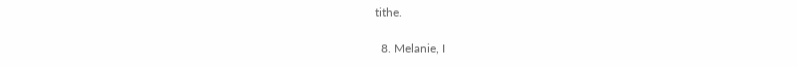tithe.

  8. Melanie, I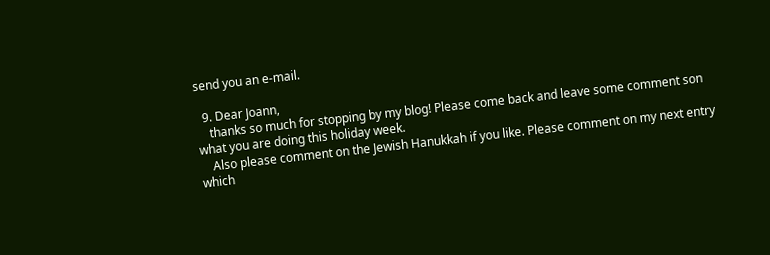send you an e-mail.

  9. Dear Joann,
    thanks so much for stopping by my blog! Please come back and leave some comment son what you are doing this holiday week.
    Also please comment on the Jewish Hanukkah if you like. Please comment on my next entry which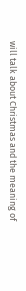will talk about Christmas and the meaning of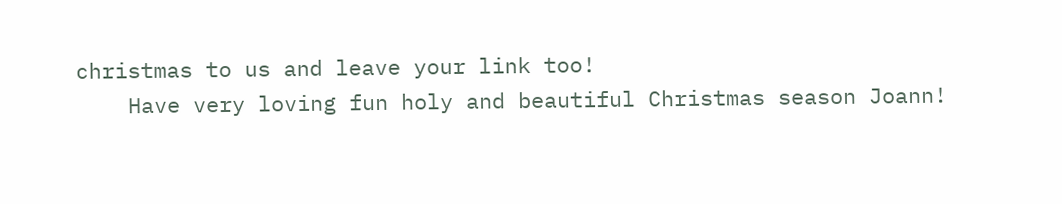christmas to us and leave your link too!
    Have very loving fun holy and beautiful Christmas season Joann!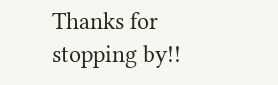Thanks for stopping by!!